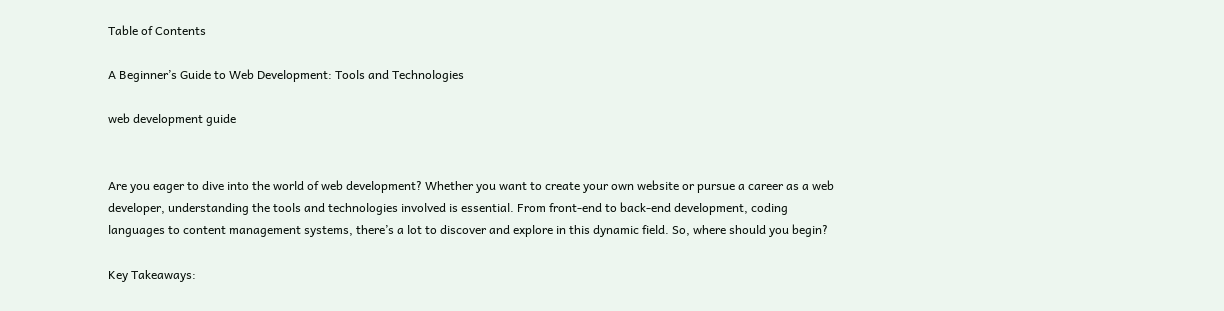Table of Contents

A Beginner’s Guide to Web Development: Tools and Technologies

web development guide


Are you eager to dive into the world of web development? Whether you want to create your own website or pursue a career as a web developer, understanding the tools and technologies involved is essential. From front-end to back-end development, coding languages to content management systems, there’s a lot to discover and explore in this dynamic field. So, where should you begin?

Key Takeaways: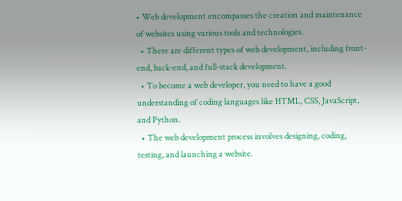• Web development encompasses the creation and maintenance of websites using various tools and technologies.
  • There are different types of web development, including front-end, back-end, and full-stack development.
  • To become a web developer, you need to have a good understanding of coding languages like HTML, CSS, JavaScript, and Python.
  • The web development process involves designing, coding, testing, and launching a website.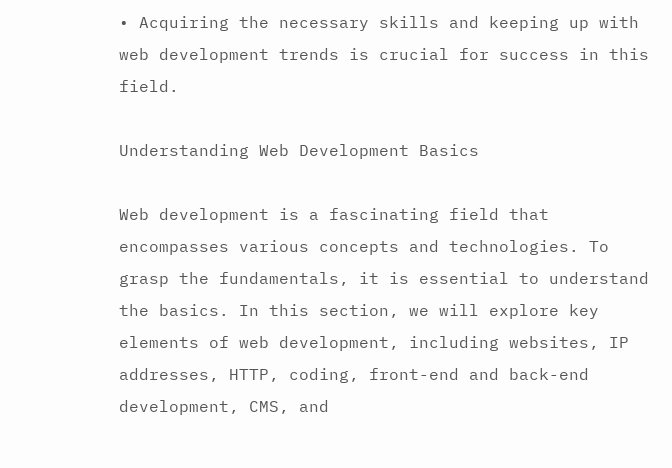• Acquiring the necessary skills and keeping up with web development trends is crucial for success in this field.

Understanding Web Development Basics

Web development is a fascinating field that encompasses various concepts and technologies. To grasp the fundamentals, it is essential to understand the basics. In this section, we will explore key elements of web development, including websites, IP addresses, HTTP, coding, front-end and back-end development, CMS, and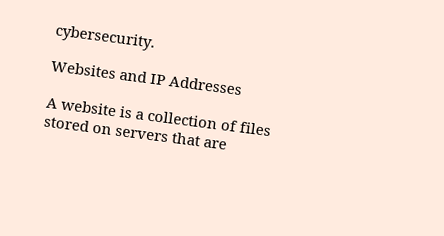cybersecurity.

Websites and IP Addresses

A website is a collection of files stored on servers that are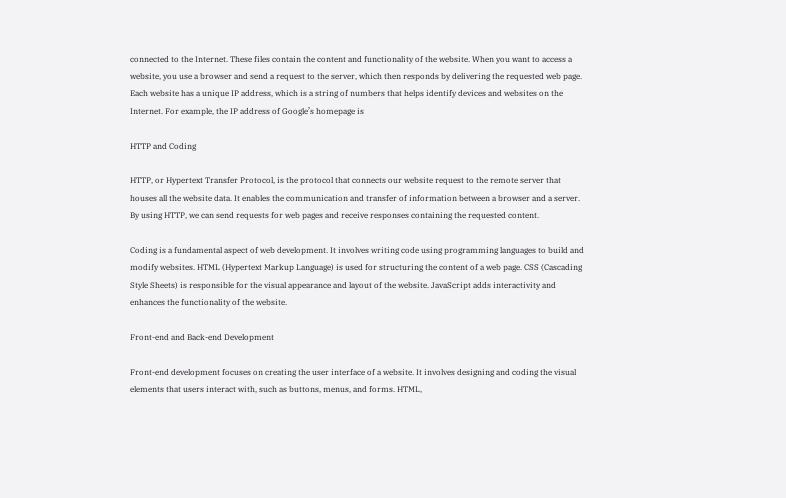connected to the Internet. These files contain the content and functionality of the website. When you want to access a website, you use a browser and send a request to the server, which then responds by delivering the requested web page. Each website has a unique IP address, which is a string of numbers that helps identify devices and websites on the Internet. For example, the IP address of Google’s homepage is

HTTP and Coding

HTTP, or Hypertext Transfer Protocol, is the protocol that connects our website request to the remote server that houses all the website data. It enables the communication and transfer of information between a browser and a server. By using HTTP, we can send requests for web pages and receive responses containing the requested content.

Coding is a fundamental aspect of web development. It involves writing code using programming languages to build and modify websites. HTML (Hypertext Markup Language) is used for structuring the content of a web page. CSS (Cascading Style Sheets) is responsible for the visual appearance and layout of the website. JavaScript adds interactivity and enhances the functionality of the website.

Front-end and Back-end Development

Front-end development focuses on creating the user interface of a website. It involves designing and coding the visual elements that users interact with, such as buttons, menus, and forms. HTML,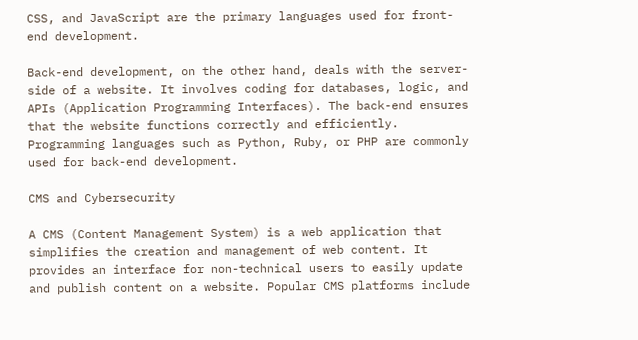CSS, and JavaScript are the primary languages used for front-end development.

Back-end development, on the other hand, deals with the server-side of a website. It involves coding for databases, logic, and APIs (Application Programming Interfaces). The back-end ensures that the website functions correctly and efficiently. Programming languages such as Python, Ruby, or PHP are commonly used for back-end development.

CMS and Cybersecurity

A CMS (Content Management System) is a web application that simplifies the creation and management of web content. It provides an interface for non-technical users to easily update and publish content on a website. Popular CMS platforms include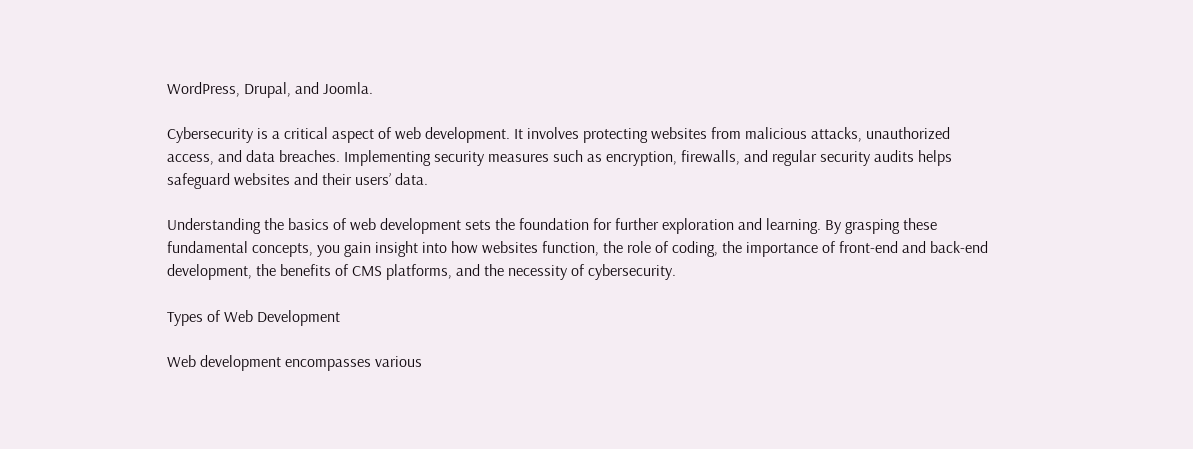WordPress, Drupal, and Joomla.

Cybersecurity is a critical aspect of web development. It involves protecting websites from malicious attacks, unauthorized access, and data breaches. Implementing security measures such as encryption, firewalls, and regular security audits helps safeguard websites and their users’ data.

Understanding the basics of web development sets the foundation for further exploration and learning. By grasping these fundamental concepts, you gain insight into how websites function, the role of coding, the importance of front-end and back-end development, the benefits of CMS platforms, and the necessity of cybersecurity.

Types of Web Development

Web development encompasses various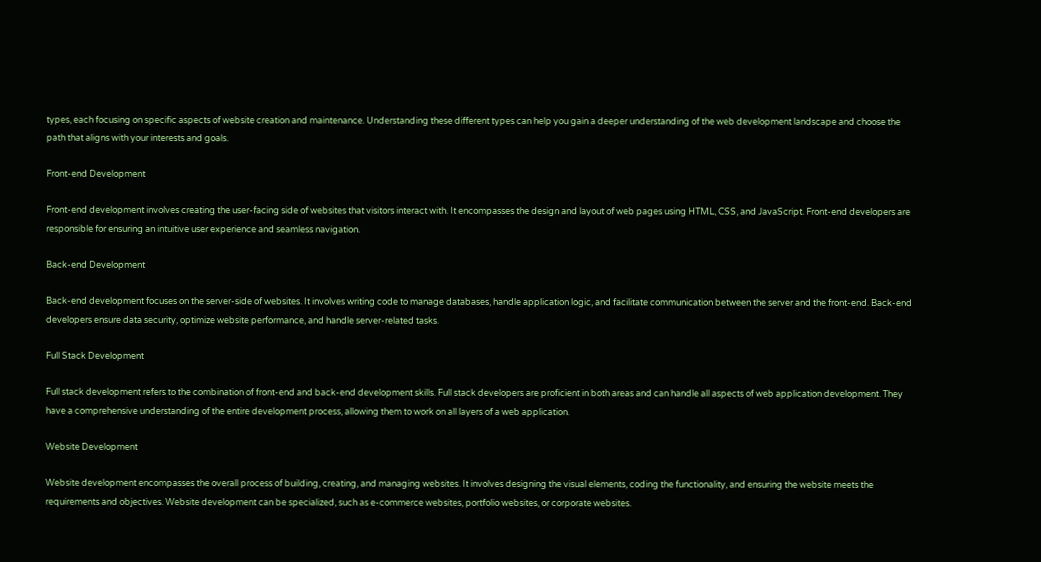types, each focusing on specific aspects of website creation and maintenance. Understanding these different types can help you gain a deeper understanding of the web development landscape and choose the path that aligns with your interests and goals.

Front-end Development

Front-end development involves creating the user-facing side of websites that visitors interact with. It encompasses the design and layout of web pages using HTML, CSS, and JavaScript. Front-end developers are responsible for ensuring an intuitive user experience and seamless navigation.

Back-end Development

Back-end development focuses on the server-side of websites. It involves writing code to manage databases, handle application logic, and facilitate communication between the server and the front-end. Back-end developers ensure data security, optimize website performance, and handle server-related tasks.

Full Stack Development

Full stack development refers to the combination of front-end and back-end development skills. Full stack developers are proficient in both areas and can handle all aspects of web application development. They have a comprehensive understanding of the entire development process, allowing them to work on all layers of a web application.

Website Development

Website development encompasses the overall process of building, creating, and managing websites. It involves designing the visual elements, coding the functionality, and ensuring the website meets the requirements and objectives. Website development can be specialized, such as e-commerce websites, portfolio websites, or corporate websites.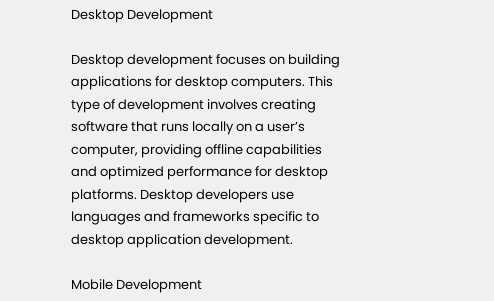Desktop Development

Desktop development focuses on building applications for desktop computers. This type of development involves creating software that runs locally on a user’s computer, providing offline capabilities and optimized performance for desktop platforms. Desktop developers use languages and frameworks specific to desktop application development.

Mobile Development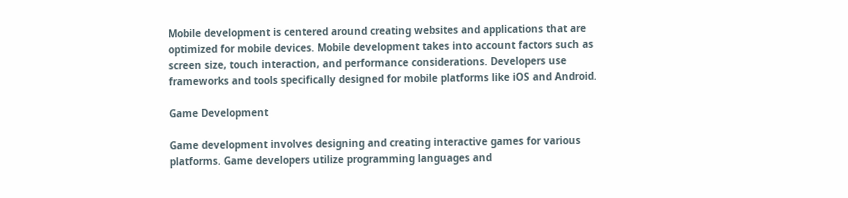Mobile development is centered around creating websites and applications that are optimized for mobile devices. Mobile development takes into account factors such as screen size, touch interaction, and performance considerations. Developers use frameworks and tools specifically designed for mobile platforms like iOS and Android.

Game Development

Game development involves designing and creating interactive games for various platforms. Game developers utilize programming languages and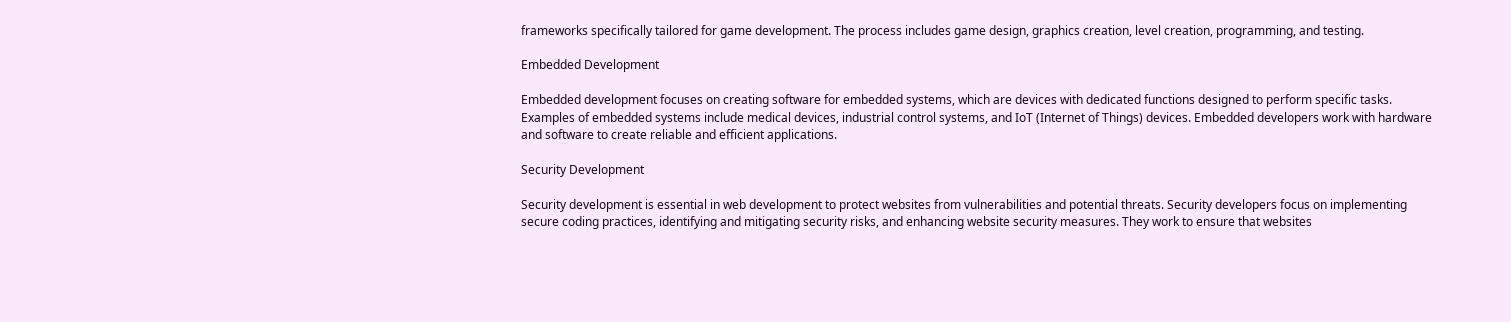frameworks specifically tailored for game development. The process includes game design, graphics creation, level creation, programming, and testing.

Embedded Development

Embedded development focuses on creating software for embedded systems, which are devices with dedicated functions designed to perform specific tasks. Examples of embedded systems include medical devices, industrial control systems, and IoT (Internet of Things) devices. Embedded developers work with hardware and software to create reliable and efficient applications.

Security Development

Security development is essential in web development to protect websites from vulnerabilities and potential threats. Security developers focus on implementing secure coding practices, identifying and mitigating security risks, and enhancing website security measures. They work to ensure that websites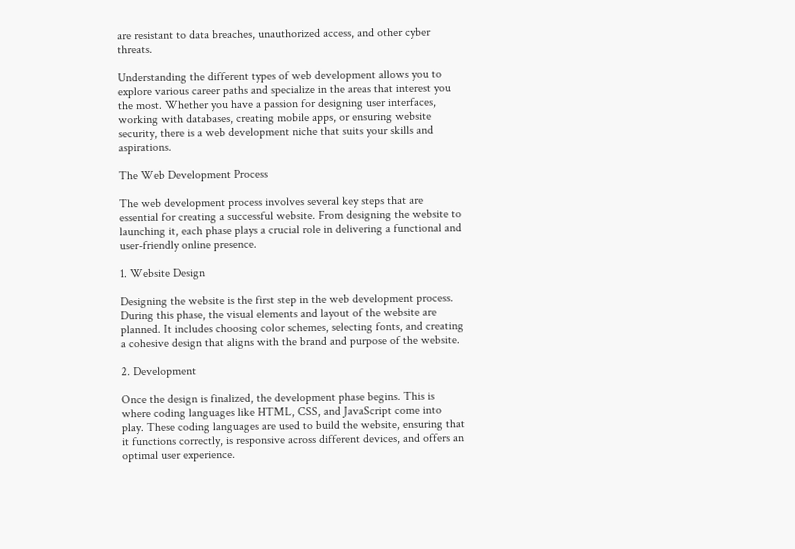are resistant to data breaches, unauthorized access, and other cyber threats.

Understanding the different types of web development allows you to explore various career paths and specialize in the areas that interest you the most. Whether you have a passion for designing user interfaces, working with databases, creating mobile apps, or ensuring website security, there is a web development niche that suits your skills and aspirations.

The Web Development Process

The web development process involves several key steps that are essential for creating a successful website. From designing the website to launching it, each phase plays a crucial role in delivering a functional and user-friendly online presence.

1. Website Design

Designing the website is the first step in the web development process. During this phase, the visual elements and layout of the website are planned. It includes choosing color schemes, selecting fonts, and creating a cohesive design that aligns with the brand and purpose of the website.

2. Development

Once the design is finalized, the development phase begins. This is where coding languages like HTML, CSS, and JavaScript come into play. These coding languages are used to build the website, ensuring that it functions correctly, is responsive across different devices, and offers an optimal user experience.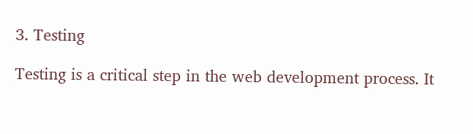3. Testing

Testing is a critical step in the web development process. It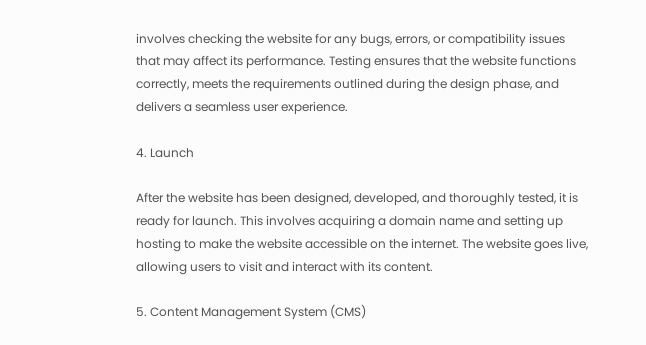involves checking the website for any bugs, errors, or compatibility issues that may affect its performance. Testing ensures that the website functions correctly, meets the requirements outlined during the design phase, and delivers a seamless user experience.

4. Launch

After the website has been designed, developed, and thoroughly tested, it is ready for launch. This involves acquiring a domain name and setting up hosting to make the website accessible on the internet. The website goes live, allowing users to visit and interact with its content.

5. Content Management System (CMS)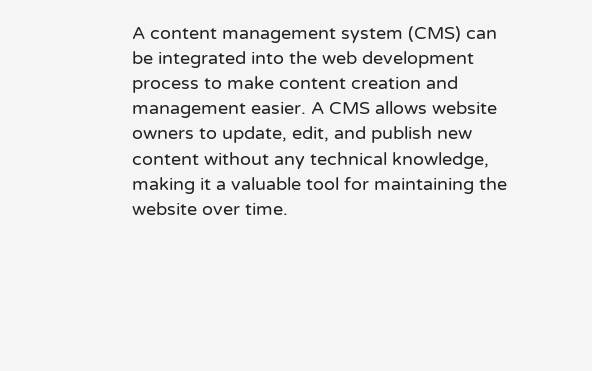A content management system (CMS) can be integrated into the web development process to make content creation and management easier. A CMS allows website owners to update, edit, and publish new content without any technical knowledge, making it a valuable tool for maintaining the website over time.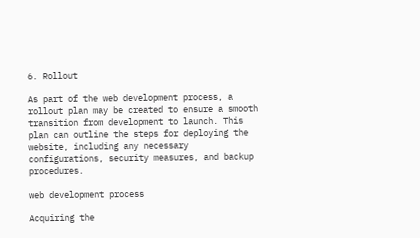6. Rollout

As part of the web development process, a rollout plan may be created to ensure a smooth transition from development to launch. This plan can outline the steps for deploying the website, including any necessary configurations, security measures, and backup procedures.

web development process

Acquiring the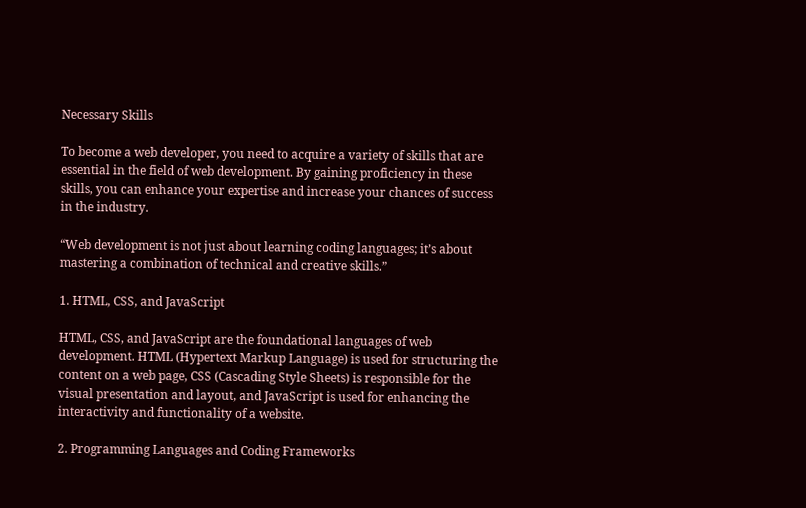Necessary Skills

To become a web developer, you need to acquire a variety of skills that are essential in the field of web development. By gaining proficiency in these skills, you can enhance your expertise and increase your chances of success in the industry.

“Web development is not just about learning coding languages; it’s about mastering a combination of technical and creative skills.”

1. HTML, CSS, and JavaScript

HTML, CSS, and JavaScript are the foundational languages of web development. HTML (Hypertext Markup Language) is used for structuring the content on a web page, CSS (Cascading Style Sheets) is responsible for the visual presentation and layout, and JavaScript is used for enhancing the interactivity and functionality of a website.

2. Programming Languages and Coding Frameworks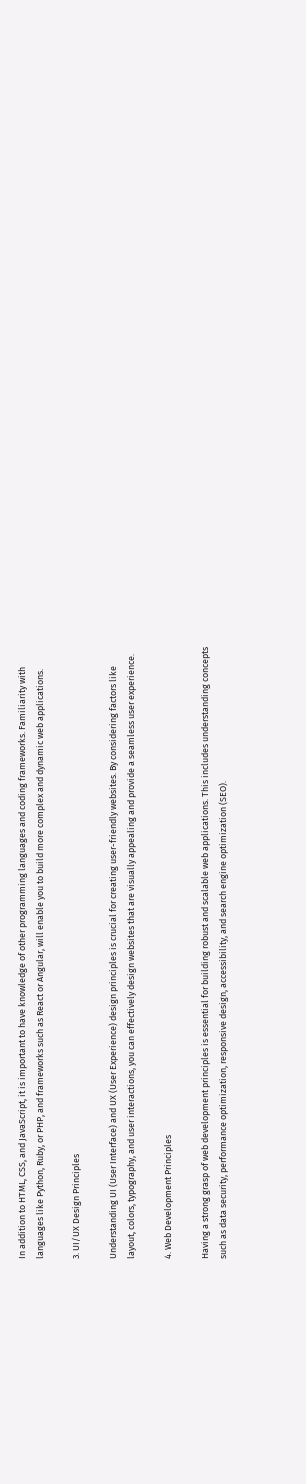In addition to HTML, CSS, and JavaScript, it is important to have knowledge of other programming languages and coding frameworks. Familiarity with languages like Python, Ruby, or PHP, and frameworks such as React or Angular, will enable you to build more complex and dynamic web applications.

3. UI/UX Design Principles

Understanding UI (User Interface) and UX (User Experience) design principles is crucial for creating user-friendly websites. By considering factors like layout, colors, typography, and user interactions, you can effectively design websites that are visually appealing and provide a seamless user experience.

4. Web Development Principles

Having a strong grasp of web development principles is essential for building robust and scalable web applications. This includes understanding concepts such as data security, performance optimization, responsive design, accessibility, and search engine optimization (SEO).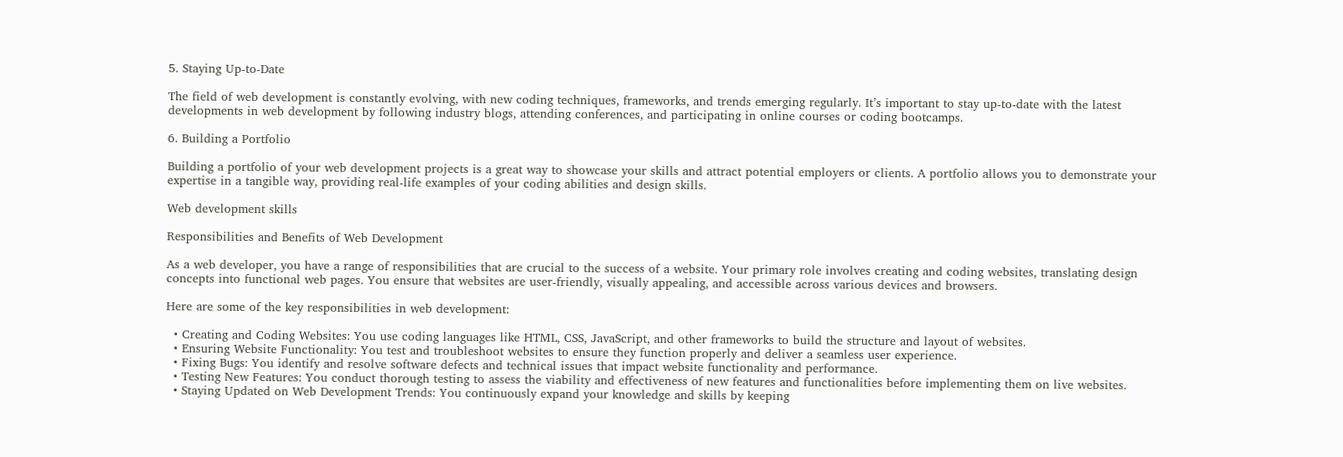5. Staying Up-to-Date

The field of web development is constantly evolving, with new coding techniques, frameworks, and trends emerging regularly. It’s important to stay up-to-date with the latest developments in web development by following industry blogs, attending conferences, and participating in online courses or coding bootcamps.

6. Building a Portfolio

Building a portfolio of your web development projects is a great way to showcase your skills and attract potential employers or clients. A portfolio allows you to demonstrate your expertise in a tangible way, providing real-life examples of your coding abilities and design skills.

Web development skills

Responsibilities and Benefits of Web Development

As a web developer, you have a range of responsibilities that are crucial to the success of a website. Your primary role involves creating and coding websites, translating design concepts into functional web pages. You ensure that websites are user-friendly, visually appealing, and accessible across various devices and browsers.

Here are some of the key responsibilities in web development:

  • Creating and Coding Websites: You use coding languages like HTML, CSS, JavaScript, and other frameworks to build the structure and layout of websites.
  • Ensuring Website Functionality: You test and troubleshoot websites to ensure they function properly and deliver a seamless user experience.
  • Fixing Bugs: You identify and resolve software defects and technical issues that impact website functionality and performance.
  • Testing New Features: You conduct thorough testing to assess the viability and effectiveness of new features and functionalities before implementing them on live websites.
  • Staying Updated on Web Development Trends: You continuously expand your knowledge and skills by keeping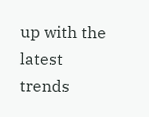up with the latest trends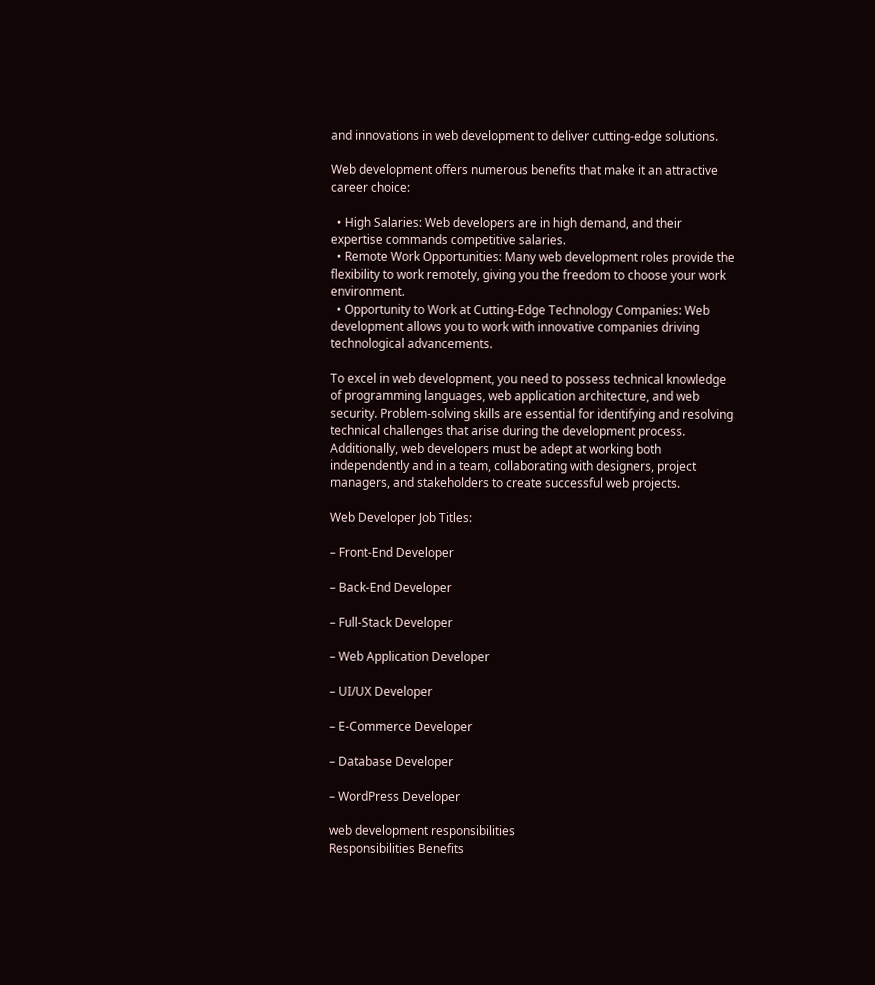and innovations in web development to deliver cutting-edge solutions.

Web development offers numerous benefits that make it an attractive career choice:

  • High Salaries: Web developers are in high demand, and their expertise commands competitive salaries.
  • Remote Work Opportunities: Many web development roles provide the flexibility to work remotely, giving you the freedom to choose your work environment.
  • Opportunity to Work at Cutting-Edge Technology Companies: Web development allows you to work with innovative companies driving technological advancements.

To excel in web development, you need to possess technical knowledge of programming languages, web application architecture, and web security. Problem-solving skills are essential for identifying and resolving technical challenges that arise during the development process. Additionally, web developers must be adept at working both independently and in a team, collaborating with designers, project managers, and stakeholders to create successful web projects.

Web Developer Job Titles:

– Front-End Developer

– Back-End Developer

– Full-Stack Developer

– Web Application Developer

– UI/UX Developer

– E-Commerce Developer

– Database Developer

– WordPress Developer

web development responsibilities
Responsibilities Benefits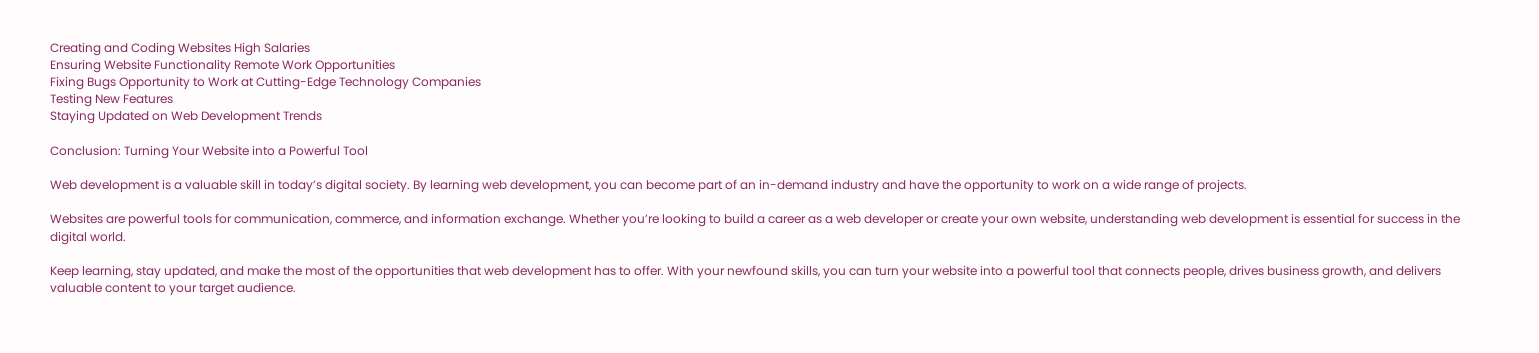Creating and Coding Websites High Salaries
Ensuring Website Functionality Remote Work Opportunities
Fixing Bugs Opportunity to Work at Cutting-Edge Technology Companies
Testing New Features
Staying Updated on Web Development Trends

Conclusion: Turning Your Website into a Powerful Tool

Web development is a valuable skill in today’s digital society. By learning web development, you can become part of an in-demand industry and have the opportunity to work on a wide range of projects.

Websites are powerful tools for communication, commerce, and information exchange. Whether you’re looking to build a career as a web developer or create your own website, understanding web development is essential for success in the digital world.

Keep learning, stay updated, and make the most of the opportunities that web development has to offer. With your newfound skills, you can turn your website into a powerful tool that connects people, drives business growth, and delivers valuable content to your target audience.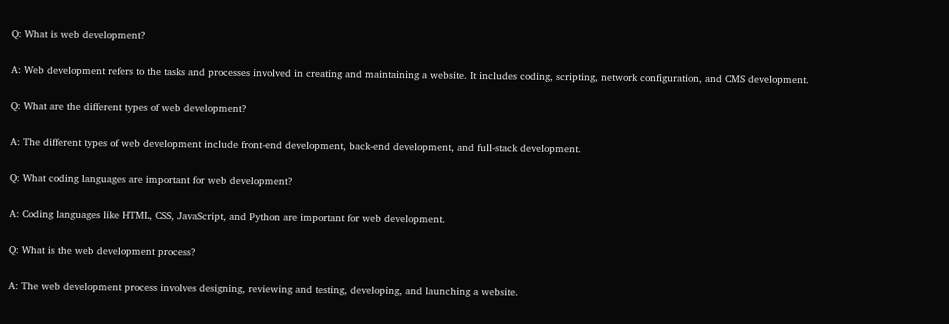Q: What is web development?

A: Web development refers to the tasks and processes involved in creating and maintaining a website. It includes coding, scripting, network configuration, and CMS development.

Q: What are the different types of web development?

A: The different types of web development include front-end development, back-end development, and full-stack development.

Q: What coding languages are important for web development?

A: Coding languages like HTML, CSS, JavaScript, and Python are important for web development.

Q: What is the web development process?

A: The web development process involves designing, reviewing and testing, developing, and launching a website.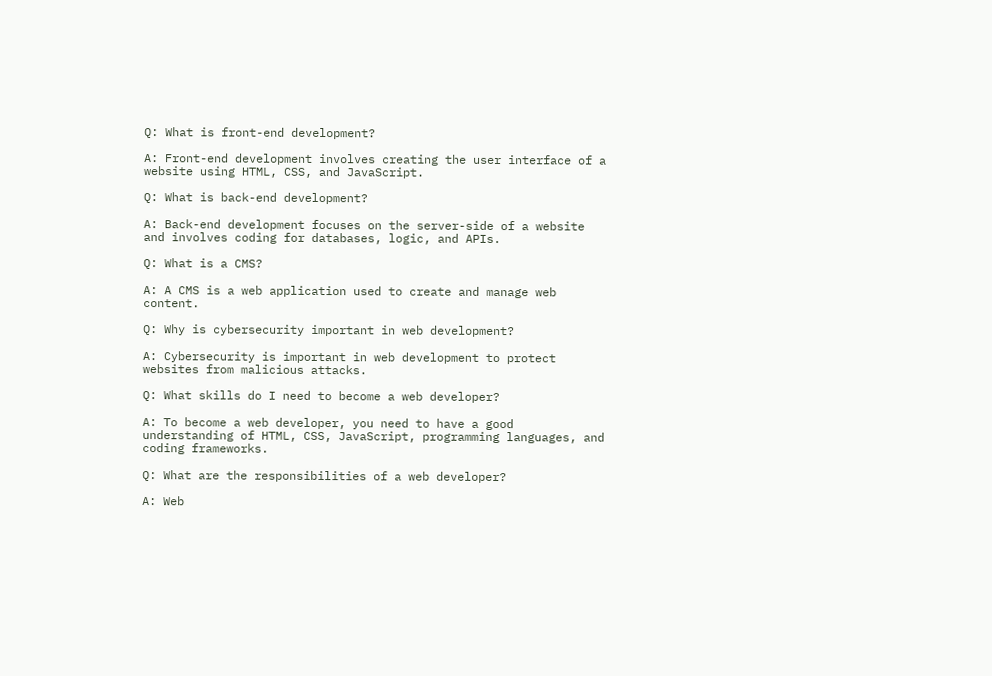Q: What is front-end development?

A: Front-end development involves creating the user interface of a website using HTML, CSS, and JavaScript.

Q: What is back-end development?

A: Back-end development focuses on the server-side of a website and involves coding for databases, logic, and APIs.

Q: What is a CMS?

A: A CMS is a web application used to create and manage web content.

Q: Why is cybersecurity important in web development?

A: Cybersecurity is important in web development to protect websites from malicious attacks.

Q: What skills do I need to become a web developer?

A: To become a web developer, you need to have a good understanding of HTML, CSS, JavaScript, programming languages, and coding frameworks.

Q: What are the responsibilities of a web developer?

A: Web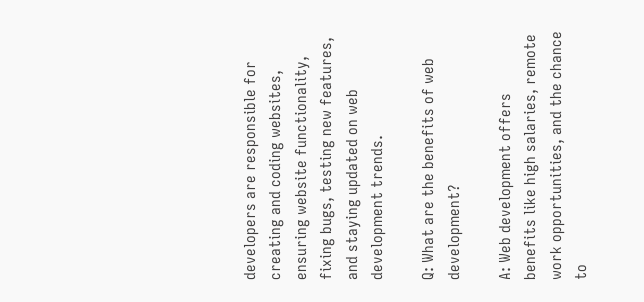developers are responsible for creating and coding websites, ensuring website functionality, fixing bugs, testing new features, and staying updated on web development trends.

Q: What are the benefits of web development?

A: Web development offers benefits like high salaries, remote work opportunities, and the chance to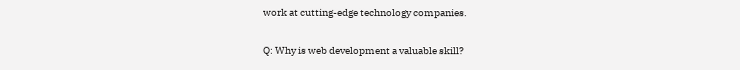work at cutting-edge technology companies.

Q: Why is web development a valuable skill?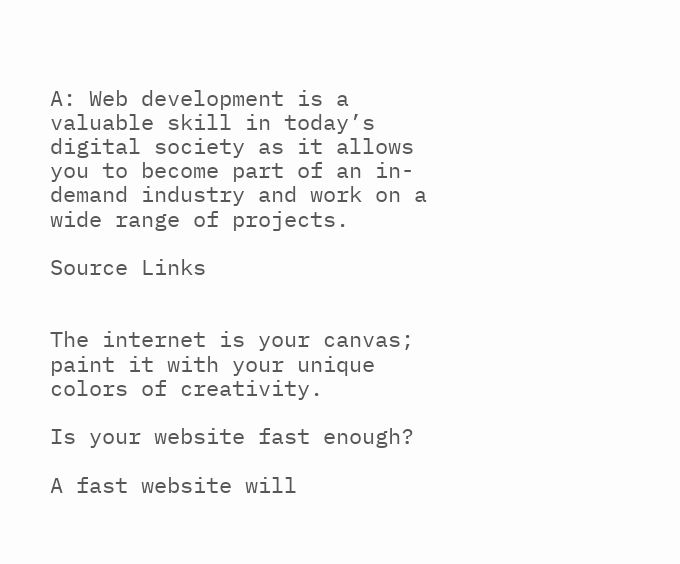A: Web development is a valuable skill in today’s digital society as it allows you to become part of an in-demand industry and work on a wide range of projects.

Source Links


The internet is your canvas; paint it with your unique colors of creativity.

Is your website fast enough?

A fast website will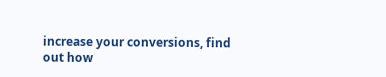increase your conversions, find out how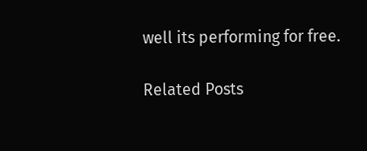well its performing for free.

Related Posts